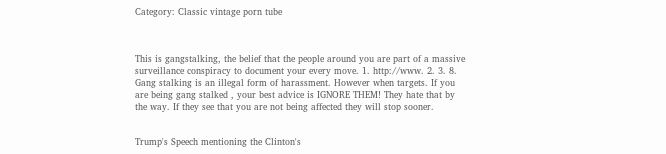Category: Classic vintage porn tube



This is gangstalking, the belief that the people around you are part of a massive surveillance conspiracy to document your every move. 1. http://www. 2. 3. 8. Gang stalking is an illegal form of harassment. However when targets. If you are being gang stalked , your best advice is IGNORE THEM! They hate that by the way. If they see that you are not being affected they will stop sooner.


Trump's Speech mentioning the Clinton's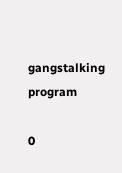gangstalking program

0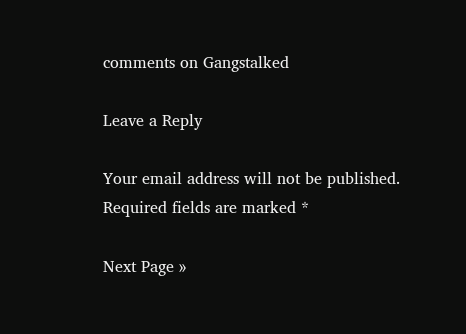comments on Gangstalked

Leave a Reply

Your email address will not be published. Required fields are marked *

Next Page »